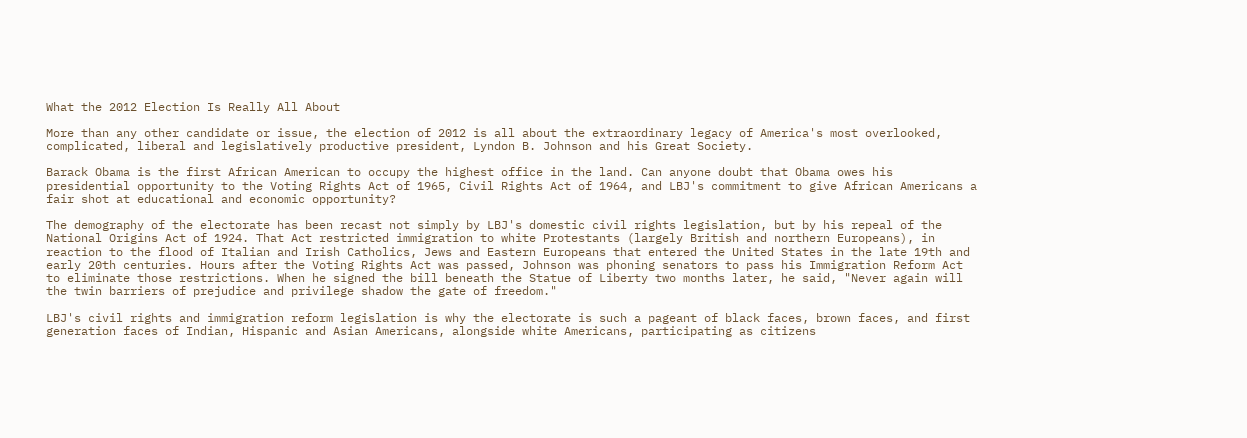What the 2012 Election Is Really All About

More than any other candidate or issue, the election of 2012 is all about the extraordinary legacy of America's most overlooked, complicated, liberal and legislatively productive president, Lyndon B. Johnson and his Great Society.

Barack Obama is the first African American to occupy the highest office in the land. Can anyone doubt that Obama owes his presidential opportunity to the Voting Rights Act of 1965, Civil Rights Act of 1964, and LBJ's commitment to give African Americans a fair shot at educational and economic opportunity?

The demography of the electorate has been recast not simply by LBJ's domestic civil rights legislation, but by his repeal of the National Origins Act of 1924. That Act restricted immigration to white Protestants (largely British and northern Europeans), in reaction to the flood of Italian and Irish Catholics, Jews and Eastern Europeans that entered the United States in the late 19th and early 20th centuries. Hours after the Voting Rights Act was passed, Johnson was phoning senators to pass his Immigration Reform Act to eliminate those restrictions. When he signed the bill beneath the Statue of Liberty two months later, he said, "Never again will the twin barriers of prejudice and privilege shadow the gate of freedom."

LBJ's civil rights and immigration reform legislation is why the electorate is such a pageant of black faces, brown faces, and first generation faces of Indian, Hispanic and Asian Americans, alongside white Americans, participating as citizens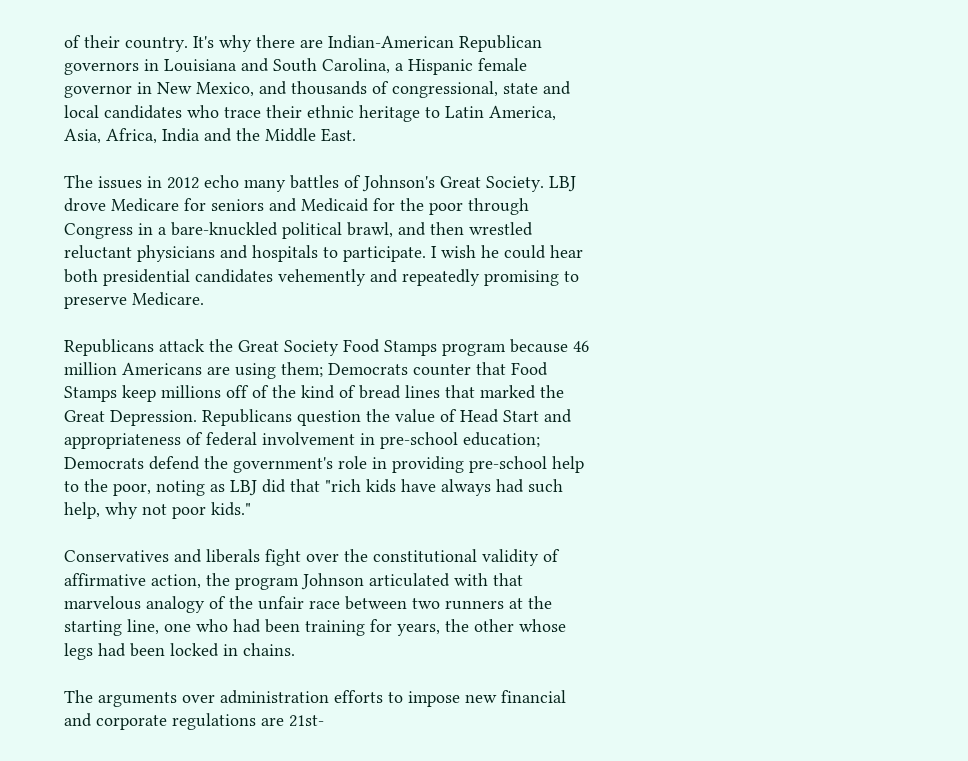of their country. It's why there are Indian-American Republican governors in Louisiana and South Carolina, a Hispanic female governor in New Mexico, and thousands of congressional, state and local candidates who trace their ethnic heritage to Latin America, Asia, Africa, India and the Middle East.

The issues in 2012 echo many battles of Johnson's Great Society. LBJ drove Medicare for seniors and Medicaid for the poor through Congress in a bare-knuckled political brawl, and then wrestled reluctant physicians and hospitals to participate. I wish he could hear both presidential candidates vehemently and repeatedly promising to preserve Medicare.

Republicans attack the Great Society Food Stamps program because 46 million Americans are using them; Democrats counter that Food Stamps keep millions off of the kind of bread lines that marked the Great Depression. Republicans question the value of Head Start and appropriateness of federal involvement in pre-school education; Democrats defend the government's role in providing pre-school help to the poor, noting as LBJ did that "rich kids have always had such help, why not poor kids."

Conservatives and liberals fight over the constitutional validity of affirmative action, the program Johnson articulated with that marvelous analogy of the unfair race between two runners at the starting line, one who had been training for years, the other whose legs had been locked in chains.

The arguments over administration efforts to impose new financial and corporate regulations are 21st-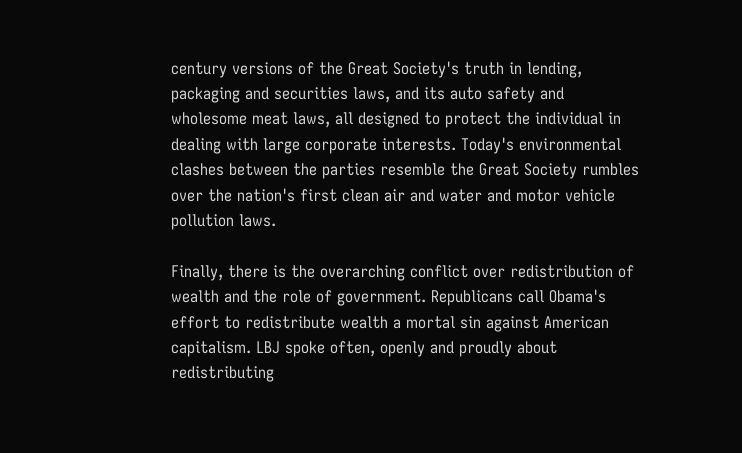century versions of the Great Society's truth in lending, packaging and securities laws, and its auto safety and wholesome meat laws, all designed to protect the individual in dealing with large corporate interests. Today's environmental clashes between the parties resemble the Great Society rumbles over the nation's first clean air and water and motor vehicle pollution laws.

Finally, there is the overarching conflict over redistribution of wealth and the role of government. Republicans call Obama's effort to redistribute wealth a mortal sin against American capitalism. LBJ spoke often, openly and proudly about redistributing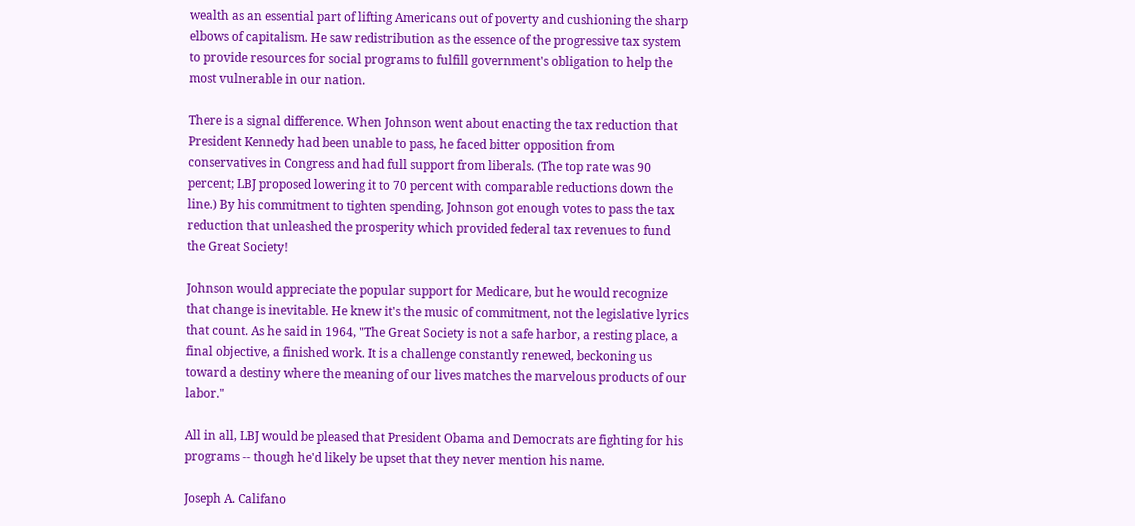wealth as an essential part of lifting Americans out of poverty and cushioning the sharp elbows of capitalism. He saw redistribution as the essence of the progressive tax system to provide resources for social programs to fulfill government's obligation to help the most vulnerable in our nation.

There is a signal difference. When Johnson went about enacting the tax reduction that President Kennedy had been unable to pass, he faced bitter opposition from conservatives in Congress and had full support from liberals. (The top rate was 90 percent; LBJ proposed lowering it to 70 percent with comparable reductions down the line.) By his commitment to tighten spending, Johnson got enough votes to pass the tax reduction that unleashed the prosperity which provided federal tax revenues to fund the Great Society!

Johnson would appreciate the popular support for Medicare, but he would recognize that change is inevitable. He knew it's the music of commitment, not the legislative lyrics that count. As he said in 1964, "The Great Society is not a safe harbor, a resting place, a final objective, a finished work. It is a challenge constantly renewed, beckoning us toward a destiny where the meaning of our lives matches the marvelous products of our labor."

All in all, LBJ would be pleased that President Obama and Democrats are fighting for his programs -- though he'd likely be upset that they never mention his name.

Joseph A. Califano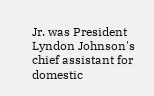Jr. was President Lyndon Johnson's chief assistant for domestic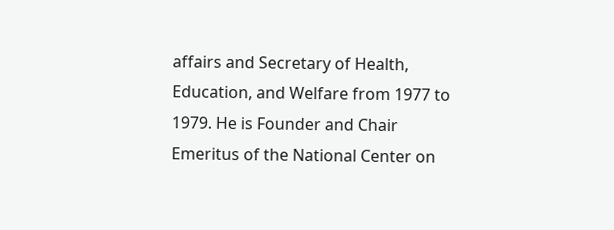affairs and Secretary of Health, Education, and Welfare from 1977 to 1979. He is Founder and Chair Emeritus of the National Center on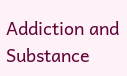Addiction and Substance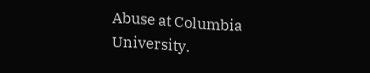Abuse at Columbia University.